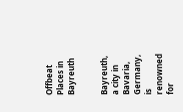Offbeat Places in Bayreuth


Bayreuth, a city in Bavaria, Germany, is renowned for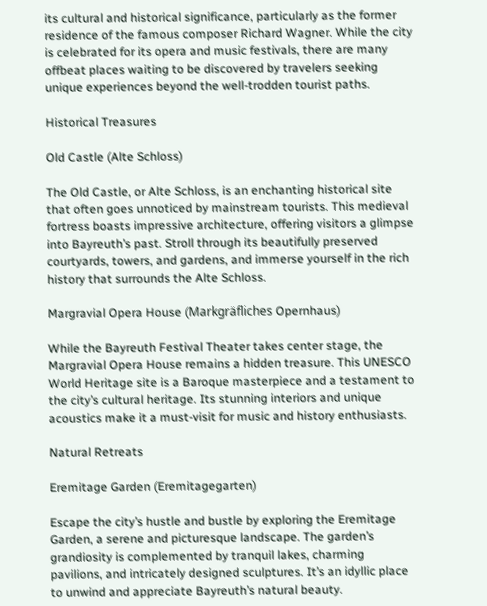its cultural and historical significance, particularly as the former residence of the famous composer Richard Wagner. While the city is celebrated for its opera and music festivals, there are many offbeat places waiting to be discovered by travelers seeking unique experiences beyond the well-trodden tourist paths.

Historical Treasures

Old Castle (Alte Schloss)

The Old Castle, or Alte Schloss, is an enchanting historical site that often goes unnoticed by mainstream tourists. This medieval fortress boasts impressive architecture, offering visitors a glimpse into Bayreuth’s past. Stroll through its beautifully preserved courtyards, towers, and gardens, and immerse yourself in the rich history that surrounds the Alte Schloss.

Margravial Opera House (Markgräfliches Opernhaus)

While the Bayreuth Festival Theater takes center stage, the Margravial Opera House remains a hidden treasure. This UNESCO World Heritage site is a Baroque masterpiece and a testament to the city’s cultural heritage. Its stunning interiors and unique acoustics make it a must-visit for music and history enthusiasts.

Natural Retreats

Eremitage Garden (Eremitagegarten)

Escape the city’s hustle and bustle by exploring the Eremitage Garden, a serene and picturesque landscape. The garden’s grandiosity is complemented by tranquil lakes, charming pavilions, and intricately designed sculptures. It’s an idyllic place to unwind and appreciate Bayreuth’s natural beauty.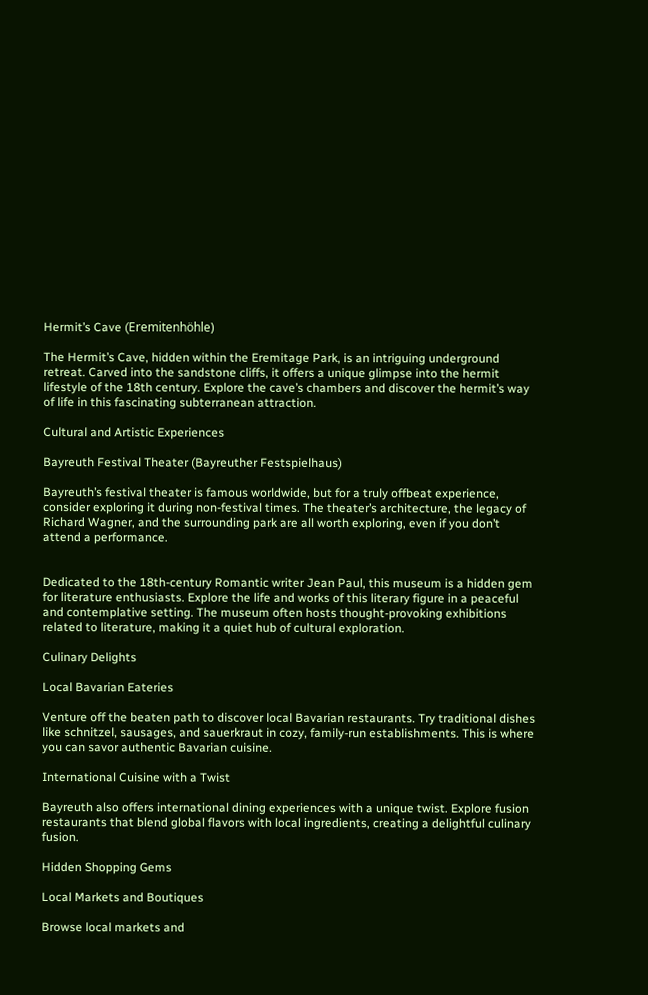Hermit’s Cave (Eremitenhöhle)

The Hermit’s Cave, hidden within the Eremitage Park, is an intriguing underground retreat. Carved into the sandstone cliffs, it offers a unique glimpse into the hermit lifestyle of the 18th century. Explore the cave’s chambers and discover the hermit’s way of life in this fascinating subterranean attraction.

Cultural and Artistic Experiences

Bayreuth Festival Theater (Bayreuther Festspielhaus)

Bayreuth’s festival theater is famous worldwide, but for a truly offbeat experience, consider exploring it during non-festival times. The theater’s architecture, the legacy of Richard Wagner, and the surrounding park are all worth exploring, even if you don’t attend a performance.


Dedicated to the 18th-century Romantic writer Jean Paul, this museum is a hidden gem for literature enthusiasts. Explore the life and works of this literary figure in a peaceful and contemplative setting. The museum often hosts thought-provoking exhibitions related to literature, making it a quiet hub of cultural exploration.

Culinary Delights

Local Bavarian Eateries

Venture off the beaten path to discover local Bavarian restaurants. Try traditional dishes like schnitzel, sausages, and sauerkraut in cozy, family-run establishments. This is where you can savor authentic Bavarian cuisine.

International Cuisine with a Twist

Bayreuth also offers international dining experiences with a unique twist. Explore fusion restaurants that blend global flavors with local ingredients, creating a delightful culinary fusion.

Hidden Shopping Gems

Local Markets and Boutiques

Browse local markets and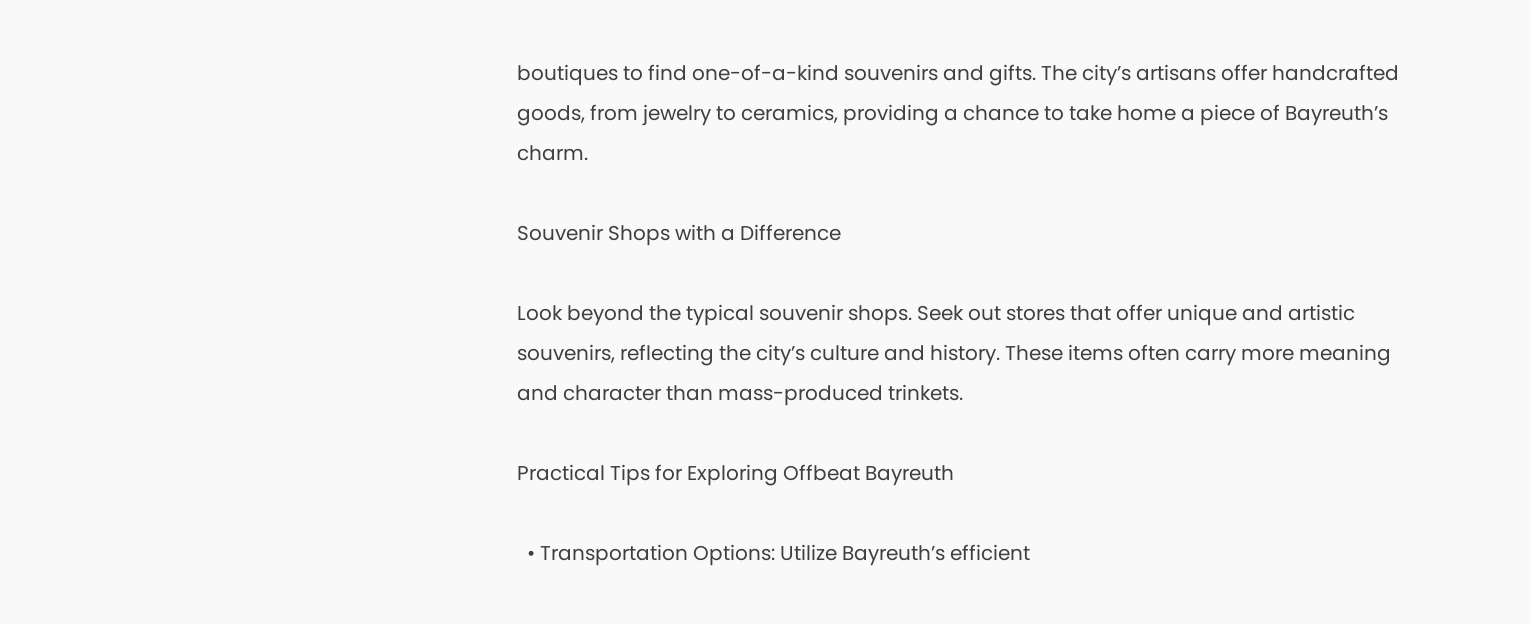boutiques to find one-of-a-kind souvenirs and gifts. The city’s artisans offer handcrafted goods, from jewelry to ceramics, providing a chance to take home a piece of Bayreuth’s charm.

Souvenir Shops with a Difference

Look beyond the typical souvenir shops. Seek out stores that offer unique and artistic souvenirs, reflecting the city’s culture and history. These items often carry more meaning and character than mass-produced trinkets.

Practical Tips for Exploring Offbeat Bayreuth

  • Transportation Options: Utilize Bayreuth’s efficient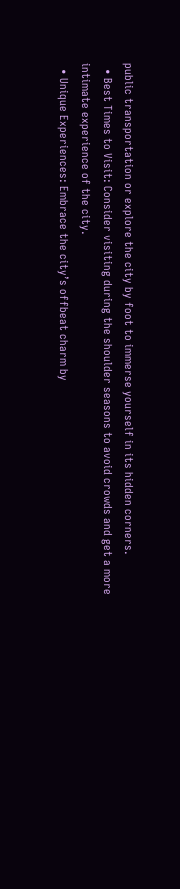public transportation or explore the city by foot to immerse yourself in its hidden corners.
  • Best Times to Visit: Consider visiting during the shoulder seasons to avoid crowds and get a more intimate experience of the city.
  • Unique Experiences: Embrace the city’s offbeat charm by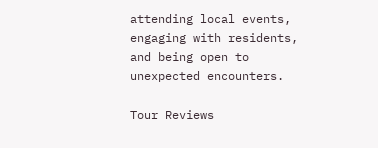attending local events, engaging with residents, and being open to unexpected encounters.

Tour Reviews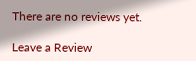There are no reviews yet.

Leave a Review